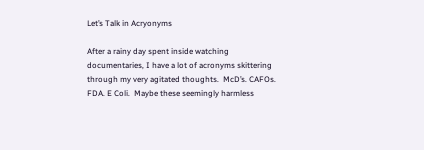Let’s Talk in Acryonyms

After a rainy day spent inside watching documentaries, I have a lot of acronyms skittering through my very agitated thoughts.  McD’s. CAFOs.  FDA. E Coli.  Maybe these seemingly harmless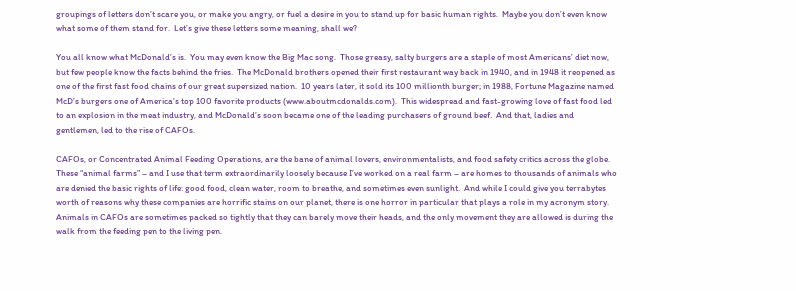groupings of letters don’t scare you, or make you angry, or fuel a desire in you to stand up for basic human rights.  Maybe you don’t even know what some of them stand for.  Let’s give these letters some meaning, shall we?

You all know what McDonald’s is.  You may even know the Big Mac song.  Those greasy, salty burgers are a staple of most Americans’ diet now, but few people know the facts behind the fries.  The McDonald brothers opened their first restaurant way back in 1940, and in 1948 it reopened as one of the first fast food chains of our great supersized nation.  10 years later, it sold its 100 millionth burger; in 1988, Fortune Magazine named McD’s burgers one of America’s top 100 favorite products (www.aboutmcdonalds.com).  This widespread and fast-growing love of fast food led to an explosion in the meat industry, and McDonald’s soon became one of the leading purchasers of ground beef.  And that, ladies and gentlemen, led to the rise of CAFOs.

CAFOs, or Concentrated Animal Feeding Operations, are the bane of animal lovers, environmentalists, and food safety critics across the globe.  These “animal farms” – and I use that term extraordinarily loosely because I’ve worked on a real farm – are homes to thousands of animals who are denied the basic rights of life: good food, clean water, room to breathe, and sometimes even sunlight.  And while I could give you terrabytes worth of reasons why these companies are horrific stains on our planet, there is one horror in particular that plays a role in my acronym story.  Animals in CAFOs are sometimes packed so tightly that they can barely move their heads, and the only movement they are allowed is during the walk from the feeding pen to the living pen.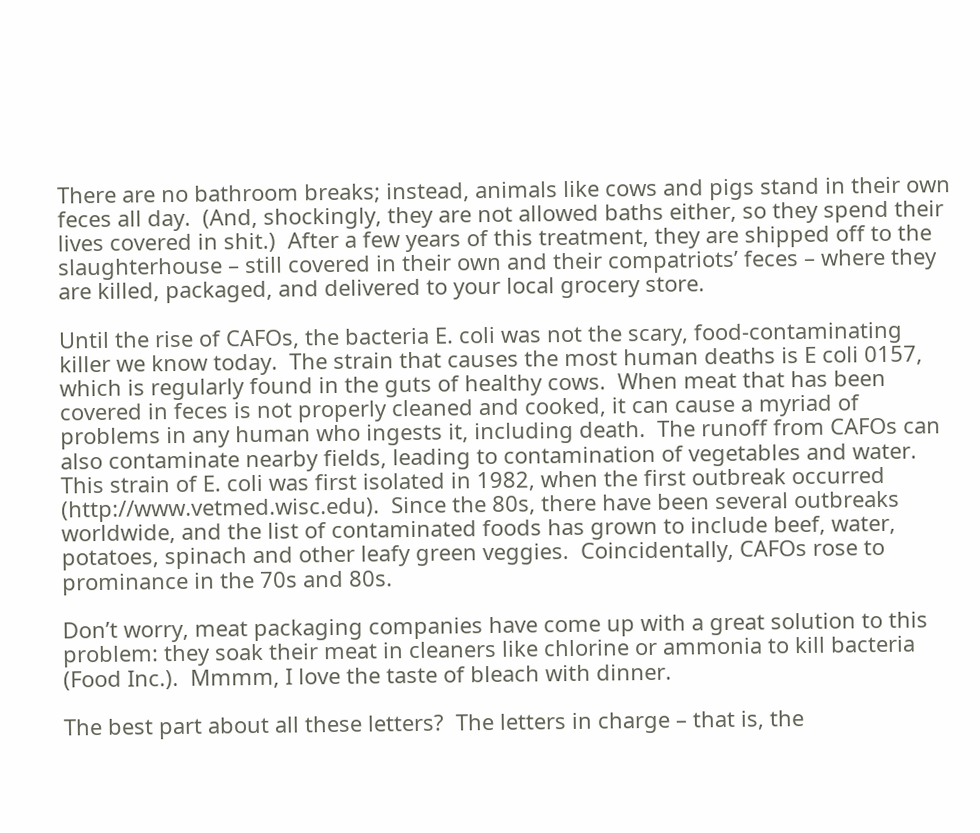There are no bathroom breaks; instead, animals like cows and pigs stand in their own feces all day.  (And, shockingly, they are not allowed baths either, so they spend their lives covered in shit.)  After a few years of this treatment, they are shipped off to the slaughterhouse – still covered in their own and their compatriots’ feces – where they are killed, packaged, and delivered to your local grocery store.

Until the rise of CAFOs, the bacteria E. coli was not the scary, food-contaminating killer we know today.  The strain that causes the most human deaths is E coli 0157, which is regularly found in the guts of healthy cows.  When meat that has been covered in feces is not properly cleaned and cooked, it can cause a myriad of problems in any human who ingests it, including death.  The runoff from CAFOs can also contaminate nearby fields, leading to contamination of vegetables and water.  This strain of E. coli was first isolated in 1982, when the first outbreak occurred (http://www.vetmed.wisc.edu).  Since the 80s, there have been several outbreaks worldwide, and the list of contaminated foods has grown to include beef, water, potatoes, spinach and other leafy green veggies.  Coincidentally, CAFOs rose to prominance in the 70s and 80s.

Don’t worry, meat packaging companies have come up with a great solution to this problem: they soak their meat in cleaners like chlorine or ammonia to kill bacteria (Food Inc.).  Mmmm, I love the taste of bleach with dinner.

The best part about all these letters?  The letters in charge – that is, the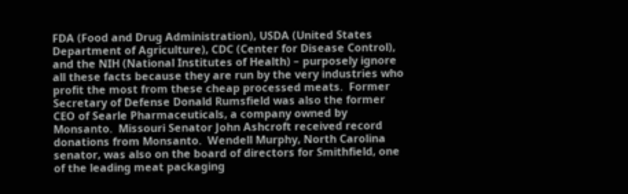FDA (Food and Drug Administration), USDA (United States Department of Agriculture), CDC (Center for Disease Control), and the NIH (National Institutes of Health) – purposely ignore all these facts because they are run by the very industries who profit the most from these cheap processed meats.  Former Secretary of Defense Donald Rumsfield was also the former CEO of Searle Pharmaceuticals, a company owned by Monsanto.  Missouri Senator John Ashcroft received record donations from Monsanto.  Wendell Murphy, North Carolina senator, was also on the board of directors for Smithfield, one of the leading meat packaging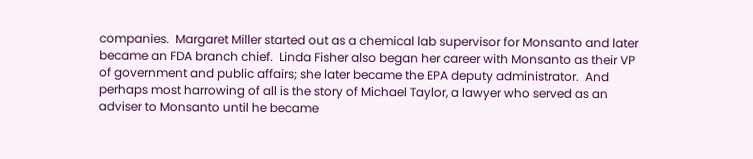companies.  Margaret Miller started out as a chemical lab supervisor for Monsanto and later became an FDA branch chief.  Linda Fisher also began her career with Monsanto as their VP of government and public affairs; she later became the EPA deputy administrator.  And perhaps most harrowing of all is the story of Michael Taylor, a lawyer who served as an adviser to Monsanto until he became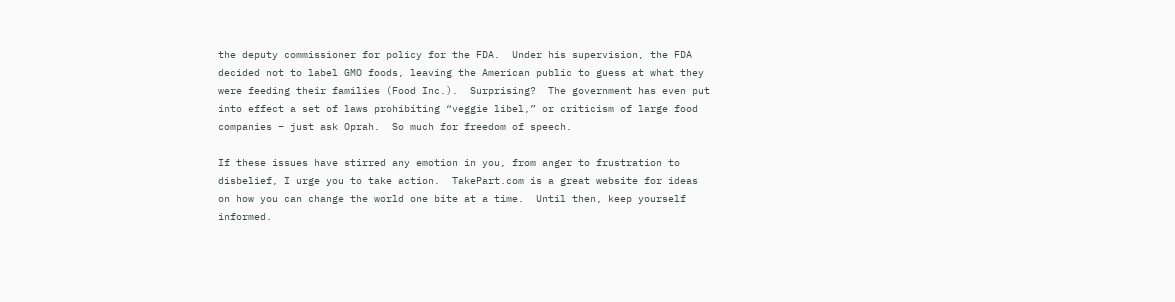the deputy commissioner for policy for the FDA.  Under his supervision, the FDA decided not to label GMO foods, leaving the American public to guess at what they were feeding their families (Food Inc.).  Surprising?  The government has even put into effect a set of laws prohibiting “veggie libel,” or criticism of large food companies – just ask Oprah.  So much for freedom of speech.

If these issues have stirred any emotion in you, from anger to frustration to disbelief, I urge you to take action.  TakePart.com is a great website for ideas on how you can change the world one bite at a time.  Until then, keep yourself informed.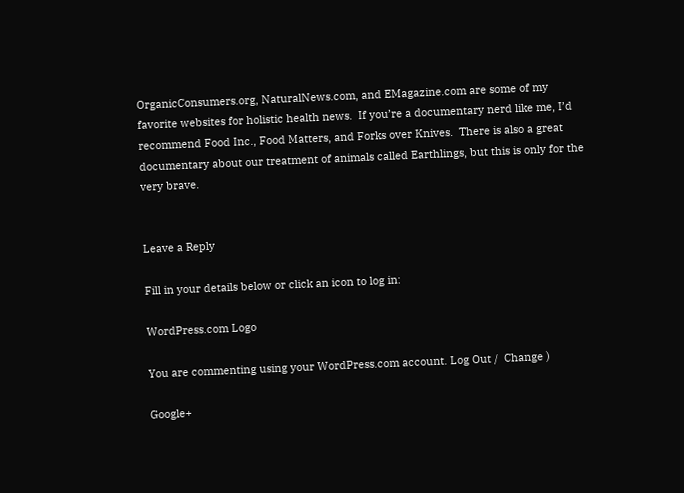OrganicConsumers.org, NaturalNews.com, and EMagazine.com are some of my favorite websites for holistic health news.  If you’re a documentary nerd like me, I’d recommend Food Inc., Food Matters, and Forks over Knives.  There is also a great documentary about our treatment of animals called Earthlings, but this is only for the very brave.


Leave a Reply

Fill in your details below or click an icon to log in:

WordPress.com Logo

You are commenting using your WordPress.com account. Log Out /  Change )

Google+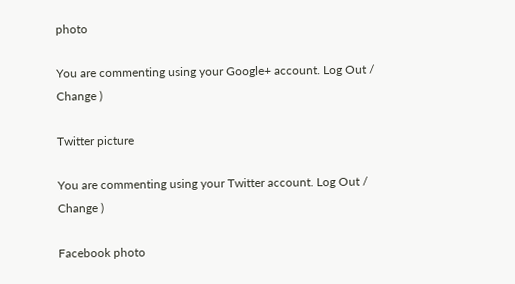photo

You are commenting using your Google+ account. Log Out /  Change )

Twitter picture

You are commenting using your Twitter account. Log Out /  Change )

Facebook photo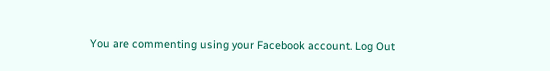You are commenting using your Facebook account. Log Out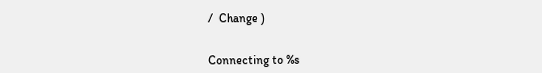/  Change )


Connecting to %s